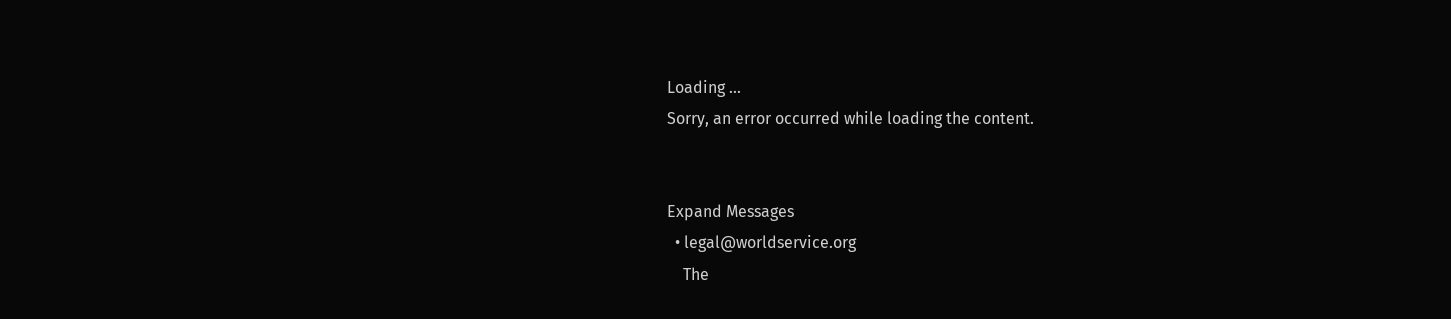Loading ...
Sorry, an error occurred while loading the content.


Expand Messages
  • legal@worldservice.org
    The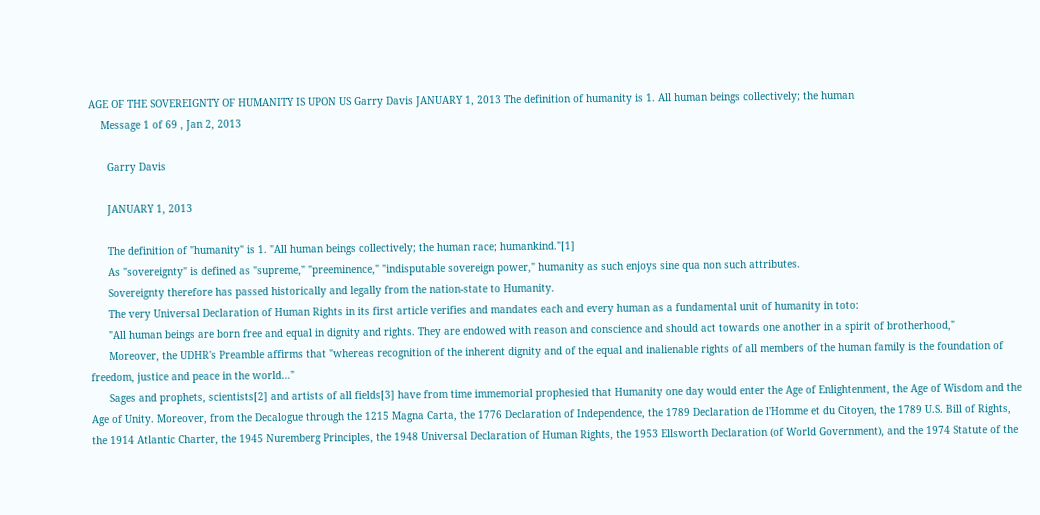AGE OF THE SOVEREIGNTY OF HUMANITY IS UPON US Garry Davis JANUARY 1, 2013 The definition of humanity is 1. All human beings collectively; the human
    Message 1 of 69 , Jan 2, 2013

      Garry Davis

      JANUARY 1, 2013

      The definition of "humanity" is 1. "All human beings collectively; the human race; humankind."[1]
      As "sovereignty" is defined as "supreme," "preeminence," "indisputable sovereign power," humanity as such enjoys sine qua non such attributes.
      Sovereignty therefore has passed historically and legally from the nation-state to Humanity.
      The very Universal Declaration of Human Rights in its first article verifies and mandates each and every human as a fundamental unit of humanity in toto:
      "All human beings are born free and equal in dignity and rights. They are endowed with reason and conscience and should act towards one another in a spirit of brotherhood,"
      Moreover, the UDHR's Preamble affirms that "whereas recognition of the inherent dignity and of the equal and inalienable rights of all members of the human family is the foundation of freedom, justice and peace in the world…"
      Sages and prophets, scientists[2] and artists of all fields[3] have from time immemorial prophesied that Humanity one day would enter the Age of Enlightenment, the Age of Wisdom and the Age of Unity. Moreover, from the Decalogue through the 1215 Magna Carta, the 1776 Declaration of Independence, the 1789 Declaration de l'Homme et du Citoyen, the 1789 U.S. Bill of Rights, the 1914 Atlantic Charter, the 1945 Nuremberg Principles, the 1948 Universal Declaration of Human Rights, the 1953 Ellsworth Declaration (of World Government), and the 1974 Statute of the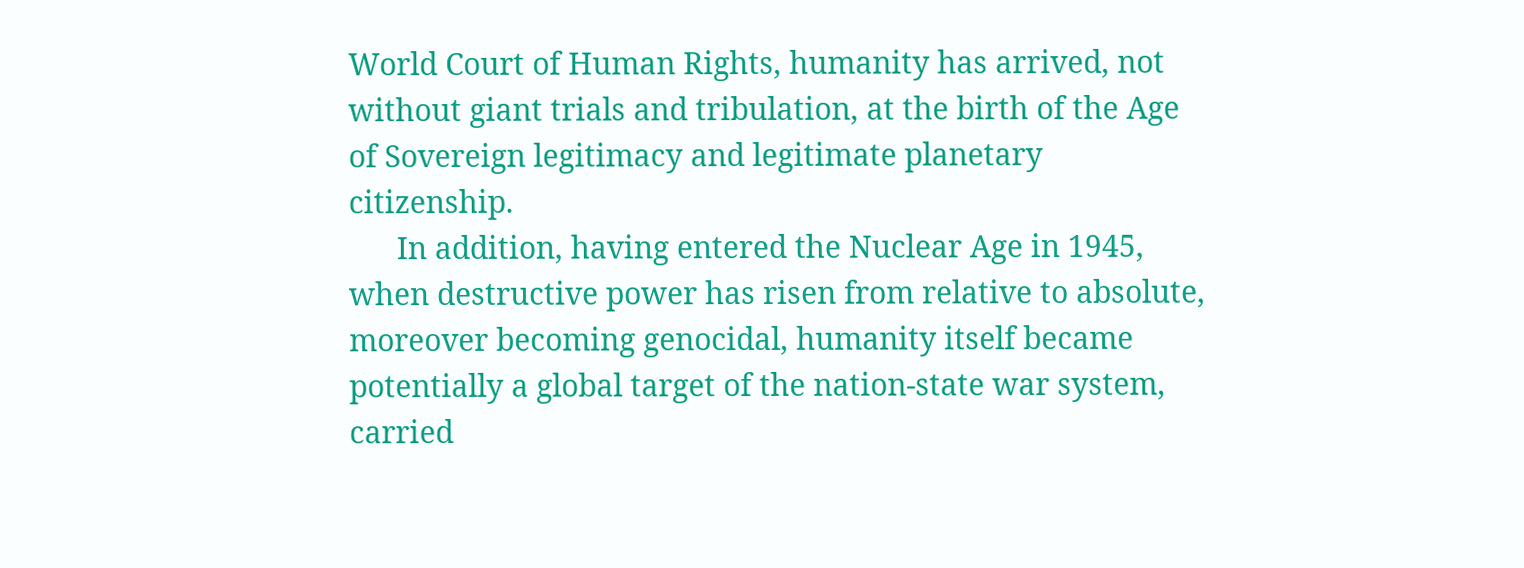World Court of Human Rights, humanity has arrived, not without giant trials and tribulation, at the birth of the Age of Sovereign legitimacy and legitimate planetary citizenship.
      In addition, having entered the Nuclear Age in 1945, when destructive power has risen from relative to absolute, moreover becoming genocidal, humanity itself became potentially a global target of the nation-state war system, carried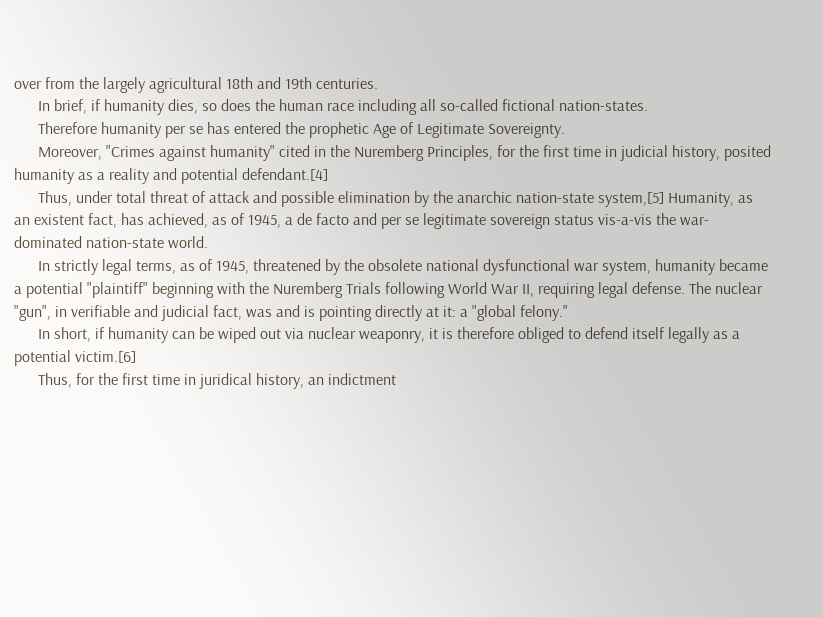over from the largely agricultural 18th and 19th centuries.
      In brief, if humanity dies, so does the human race including all so-called fictional nation-states.
      Therefore humanity per se has entered the prophetic Age of Legitimate Sovereignty.
      Moreover, "Crimes against humanity" cited in the Nuremberg Principles, for the first time in judicial history, posited humanity as a reality and potential defendant.[4]
      Thus, under total threat of attack and possible elimination by the anarchic nation-state system,[5] Humanity, as an existent fact, has achieved, as of 1945, a de facto and per se legitimate sovereign status vis-a-vis the war-dominated nation-state world.
      In strictly legal terms, as of 1945, threatened by the obsolete national dysfunctional war system, humanity became a potential "plaintiff" beginning with the Nuremberg Trials following World War II, requiring legal defense. The nuclear "gun", in verifiable and judicial fact, was and is pointing directly at it: a "global felony."
      In short, if humanity can be wiped out via nuclear weaponry, it is therefore obliged to defend itself legally as a potential victim.[6]
      Thus, for the first time in juridical history, an indictment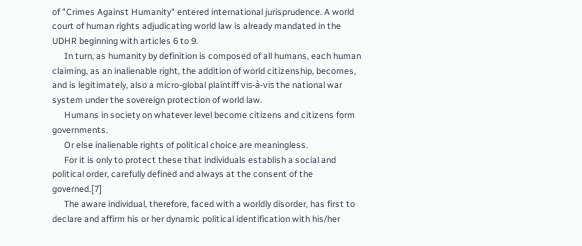of "Crimes Against Humanity" entered international jurisprudence. A world court of human rights adjudicating world law is already mandated in the UDHR beginning with articles 6 to 9.
      In turn, as humanity by definition is composed of all humans, each human claiming, as an inalienable right, the addition of world citizenship, becomes, and is legitimately, also a micro-global plaintiff vis-à-vis the national war system under the sovereign protection of world law.
      Humans in society on whatever level become citizens and citizens form governments.
      Or else inalienable rights of political choice are meaningless.
      For it is only to protect these that individuals establish a social and political order, carefully defined and always at the consent of the governed.[7]
      The aware individual, therefore, faced with a worldly disorder, has first to declare and affirm his or her dynamic political identification with his/her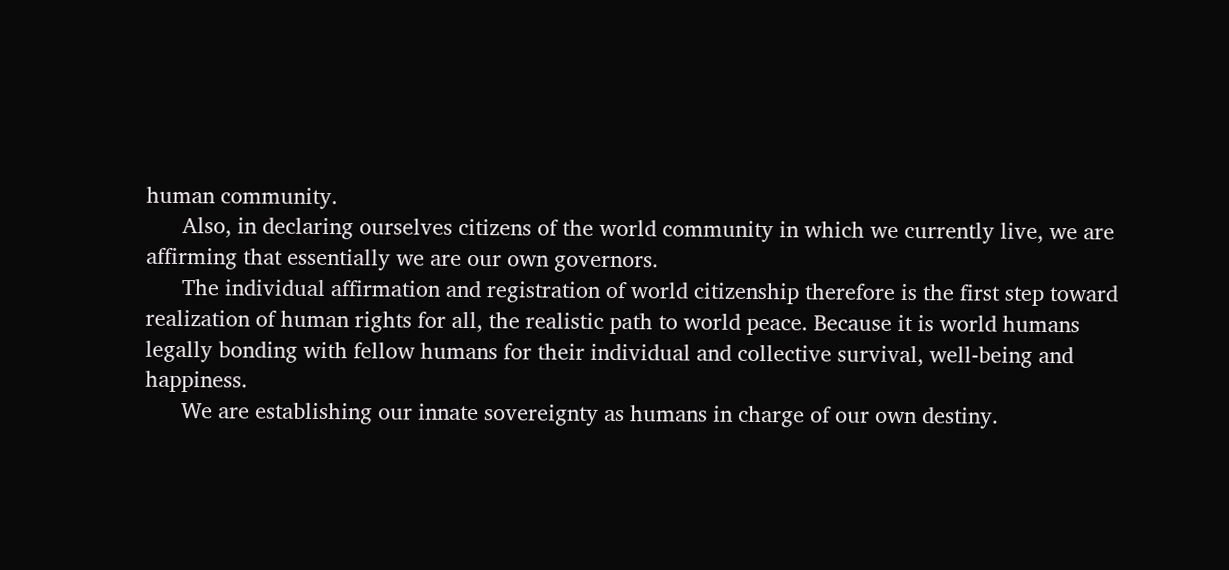human community.
      Also, in declaring ourselves citizens of the world community in which we currently live, we are affirming that essentially we are our own governors.
      The individual affirmation and registration of world citizenship therefore is the first step toward realization of human rights for all, the realistic path to world peace. Because it is world humans legally bonding with fellow humans for their individual and collective survival, well-being and happiness.
      We are establishing our innate sovereignty as humans in charge of our own destiny.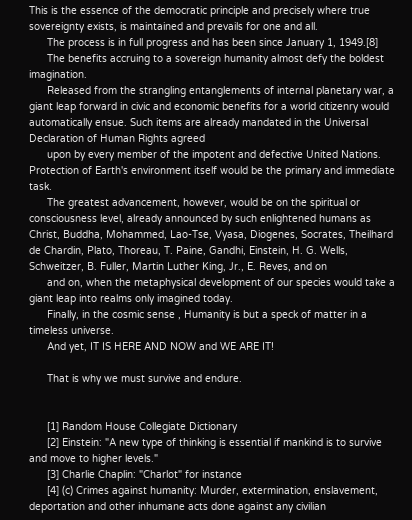This is the essence of the democratic principle and precisely where true sovereignty exists, is maintained and prevails for one and all.
      The process is in full progress and has been since January 1, 1949.[8]
      The benefits accruing to a sovereign humanity almost defy the boldest imagination.
      Released from the strangling entanglements of internal planetary war, a giant leap forward in civic and economic benefits for a world citizenry would automatically ensue. Such items are already mandated in the Universal Declaration of Human Rights agreed
      upon by every member of the impotent and defective United Nations. Protection of Earth's environment itself would be the primary and immediate task.
      The greatest advancement, however, would be on the spiritual or consciousness level, already announced by such enlightened humans as Christ, Buddha, Mohammed, Lao-Tse, Vyasa, Diogenes, Socrates, Theilhard de Chardin, Plato, Thoreau, T. Paine, Gandhi, Einstein, H. G. Wells, Schweitzer, B. Fuller, Martin Luther King, Jr., E. Reves, and on
      and on, when the metaphysical development of our species would take a giant leap into realms only imagined today.
      Finally, in the cosmic sense , Humanity is but a speck of matter in a timeless universe.
      And yet, IT IS HERE AND NOW and WE ARE IT!

      That is why we must survive and endure.


      [1] Random House Collegiate Dictionary
      [2] Einstein: "A new type of thinking is essential if mankind is to survive and move to higher levels."
      [3] Charlie Chaplin: "Charlot" for instance
      [4] (c) Crimes against humanity: Murder, extermination, enslavement, deportation and other inhumane acts done against any civilian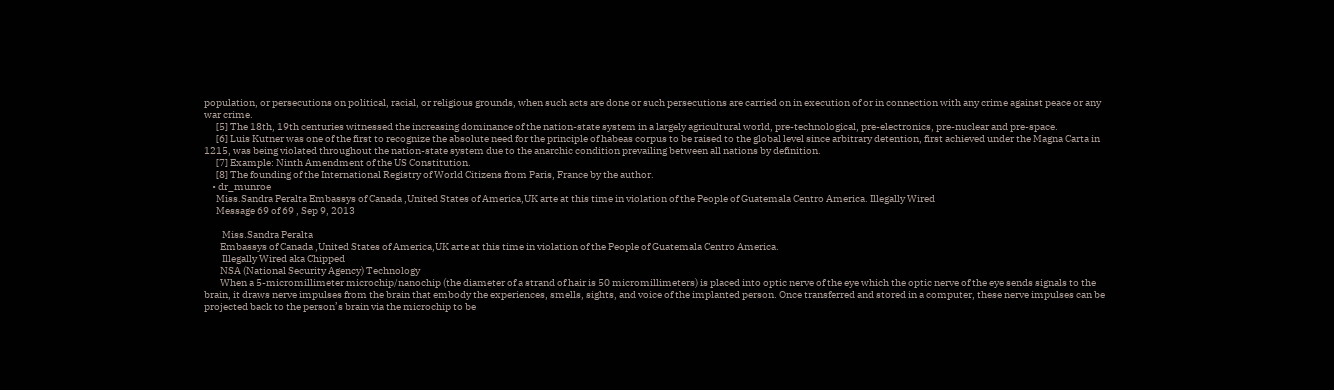population, or persecutions on political, racial, or religious grounds, when such acts are done or such persecutions are carried on in execution of or in connection with any crime against peace or any war crime.
      [5] The 18th, 19th centuries witnessed the increasing dominance of the nation-state system in a largely agricultural world, pre-technological, pre-electronics, pre-nuclear and pre-space.
      [6] Luis Kutner was one of the first to recognize the absolute need for the principle of habeas corpus to be raised to the global level since arbitrary detention, first achieved under the Magna Carta in 1215, was being violated throughout the nation-state system due to the anarchic condition prevailing between all nations by definition.
      [7] Example: Ninth Amendment of the US Constitution.
      [8] The founding of the International Registry of World Citizens from Paris, France by the author.
    • dr_munroe
      Miss.Sandra Peralta Embassys of Canada ,United States of America,UK arte at this time in violation of the People of Guatemala Centro America. Illegally Wired
      Message 69 of 69 , Sep 9, 2013

         Miss.Sandra Peralta
        Embassys of Canada ,United States of America,UK arte at this time in violation of the People of Guatemala Centro America.
         Illegally Wired aka Chipped
        NSA (National Security Agency) Technology
        When a 5-micromillimeter microchip/nanochip (the diameter of a strand of hair is 50 micromillimeters) is placed into optic nerve of the eye which the optic nerve of the eye sends signals to the brain, it draws nerve impulses from the brain that embody the experiences, smells, sights, and voice of the implanted person. Once transferred and stored in a computer, these nerve impulses can be projected back to the person’s brain via the microchip to be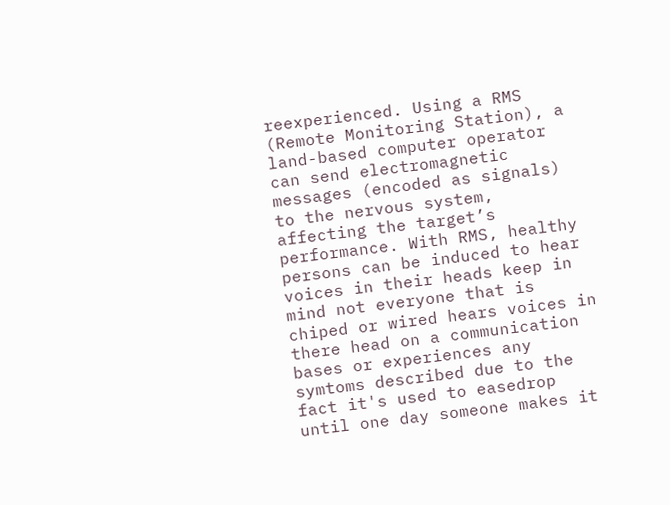reexperienced. Using a RMS (Remote Monitoring Station), a land-based computer operator can send electromagnetic messages (encoded as signals) to the nervous system, affecting the target’s performance. With RMS, healthy persons can be induced to hear voices in their heads keep in mind not everyone that is chiped or wired hears voices in there head on a communication bases or experiences any symtoms described due to the fact it's used to easedrop until one day someone makes it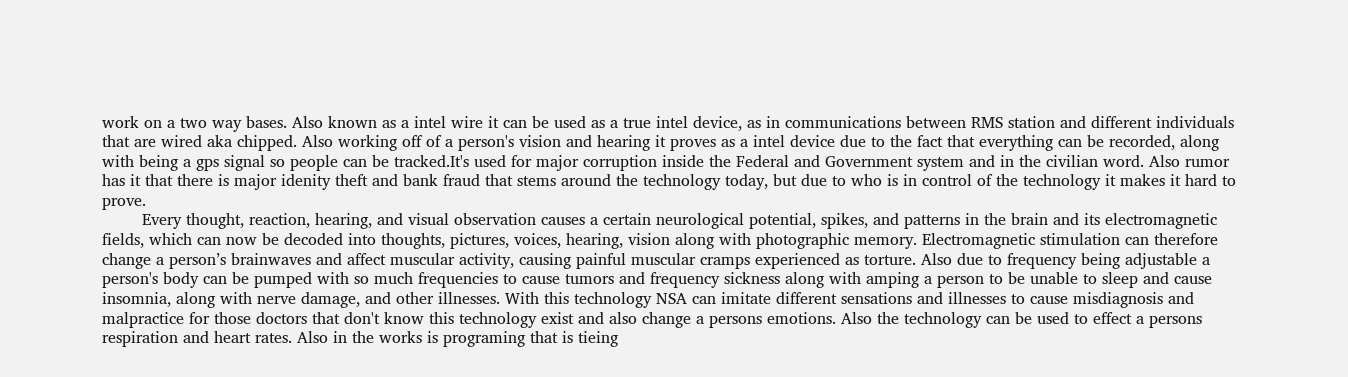work on a two way bases. Also known as a intel wire it can be used as a true intel device, as in communications between RMS station and different individuals that are wired aka chipped. Also working off of a person's vision and hearing it proves as a intel device due to the fact that everything can be recorded, along with being a gps signal so people can be tracked.It's used for major corruption inside the Federal and Government system and in the civilian word. Also rumor has it that there is major idenity theft and bank fraud that stems around the technology today, but due to who is in control of the technology it makes it hard to prove.
        Every thought, reaction, hearing, and visual observation causes a certain neurological potential, spikes, and patterns in the brain and its electromagnetic fields, which can now be decoded into thoughts, pictures, voices, hearing, vision along with photographic memory. Electromagnetic stimulation can therefore change a person’s brainwaves and affect muscular activity, causing painful muscular cramps experienced as torture. Also due to frequency being adjustable a person's body can be pumped with so much frequencies to cause tumors and frequency sickness along with amping a person to be unable to sleep and cause insomnia, along with nerve damage, and other illnesses. With this technology NSA can imitate different sensations and illnesses to cause misdiagnosis and malpractice for those doctors that don't know this technology exist and also change a persons emotions. Also the technology can be used to effect a persons respiration and heart rates. Also in the works is programing that is tieing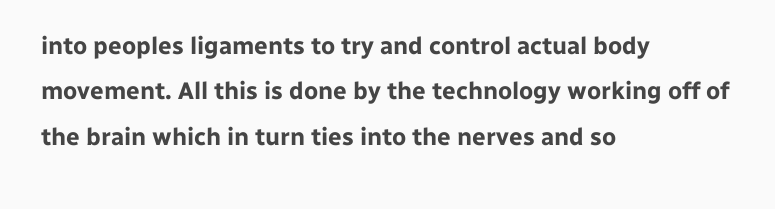into peoples ligaments to try and control actual body movement. All this is done by the technology working off of the brain which in turn ties into the nerves and so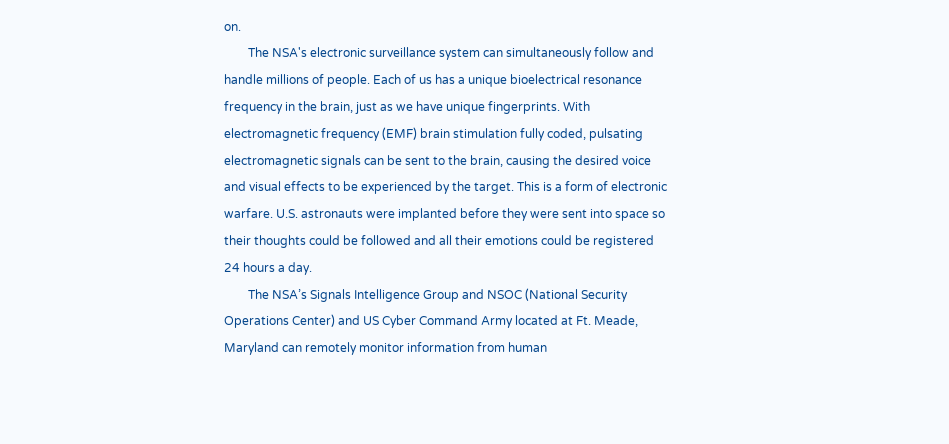on.
        The NSA's electronic surveillance system can simultaneously follow and handle millions of people. Each of us has a unique bioelectrical resonance frequency in the brain, just as we have unique fingerprints. With electromagnetic frequency (EMF) brain stimulation fully coded, pulsating electromagnetic signals can be sent to the brain, causing the desired voice and visual effects to be experienced by the target. This is a form of electronic warfare. U.S. astronauts were implanted before they were sent into space so their thoughts could be followed and all their emotions could be registered 24 hours a day.
        The NSA’s Signals Intelligence Group and NSOC (National Security Operations Center) and US Cyber Command Army located at Ft. Meade, Maryland can remotely monitor information from human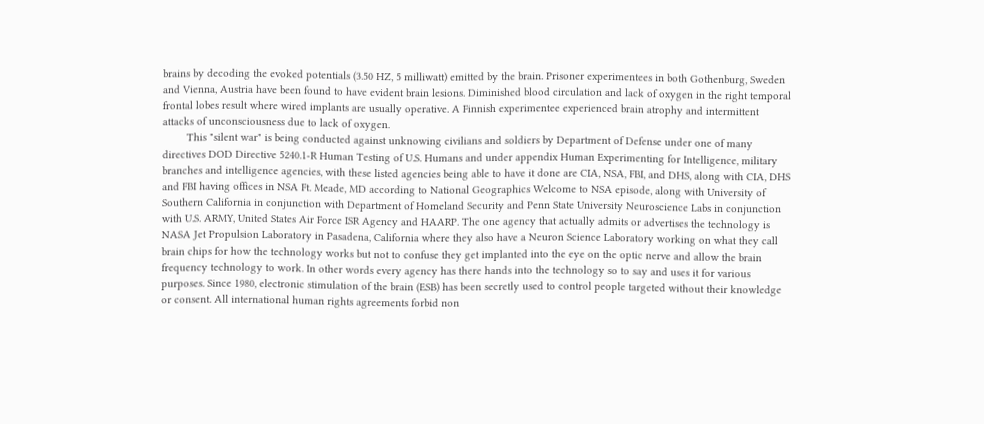brains by decoding the evoked potentials (3.50 HZ, 5 milliwatt) emitted by the brain. Prisoner experimentees in both Gothenburg, Sweden and Vienna, Austria have been found to have evident brain lesions. Diminished blood circulation and lack of oxygen in the right temporal frontal lobes result where wired implants are usually operative. A Finnish experimentee experienced brain atrophy and intermittent attacks of unconsciousness due to lack of oxygen.
        This "silent war" is being conducted against unknowing civilians and soldiers by Department of Defense under one of many directives DOD Directive 5240.1-R Human Testing of U.S. Humans and under appendix Human Experimenting for Intelligence, military branches and intelligence agencies, with these listed agencies being able to have it done are CIA, NSA, FBI, and DHS, along with CIA, DHS and FBI having offices in NSA Ft. Meade, MD according to National Geographics Welcome to NSA episode, along with University of Southern California in conjunction with Department of Homeland Security and Penn State University Neuroscience Labs in conjunction with U.S. ARMY, United States Air Force ISR Agency and HAARP. The one agency that actually admits or advertises the technology is NASA Jet Propulsion Laboratory in Pasadena, California where they also have a Neuron Science Laboratory working on what they call brain chips for how the technology works but not to confuse they get implanted into the eye on the optic nerve and allow the brain frequency technology to work. In other words every agency has there hands into the technology so to say and uses it for various purposes. Since 1980, electronic stimulation of the brain (ESB) has been secretly used to control people targeted without their knowledge or consent. All international human rights agreements forbid non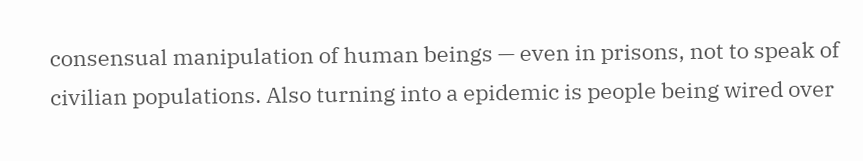consensual manipulation of human beings — even in prisons, not to speak of civilian populations. Also turning into a epidemic is people being wired over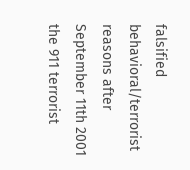falsified behavioral/terrorist reasons after September 11th 2001 the 911 terrorist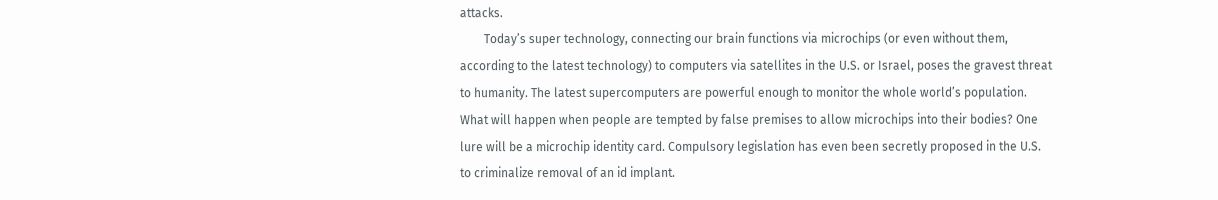attacks.
        Today’s super technology, connecting our brain functions via microchips (or even without them, according to the latest technology) to computers via satellites in the U.S. or Israel, poses the gravest threat to humanity. The latest supercomputers are powerful enough to monitor the whole world’s population. What will happen when people are tempted by false premises to allow microchips into their bodies? One lure will be a microchip identity card. Compulsory legislation has even been secretly proposed in the U.S. to criminalize removal of an id implant.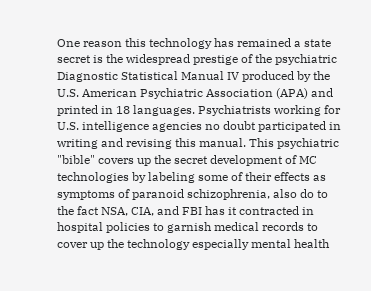One reason this technology has remained a state secret is the widespread prestige of the psychiatric Diagnostic Statistical Manual IV produced by the U.S. American Psychiatric Association (APA) and printed in 18 languages. Psychiatrists working for U.S. intelligence agencies no doubt participated in writing and revising this manual. This psychiatric "bible" covers up the secret development of MC technologies by labeling some of their effects as symptoms of paranoid schizophrenia, also do to the fact NSA, CIA, and FBI has it contracted in hospital policies to garnish medical records to cover up the technology especially mental health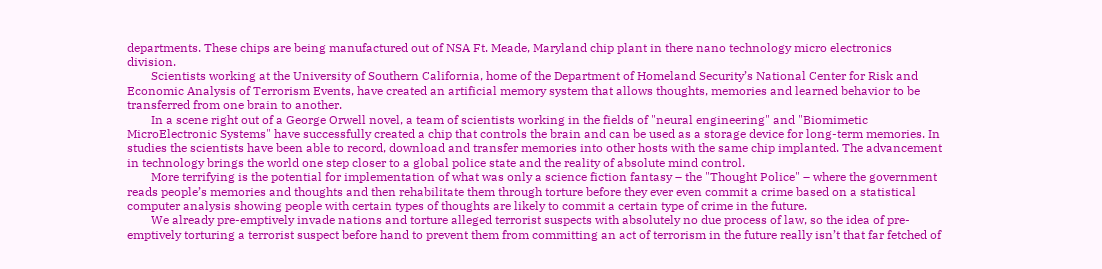departments. These chips are being manufactured out of NSA Ft. Meade, Maryland chip plant in there nano technology micro electronics division.
        Scientists working at the University of Southern California, home of the Department of Homeland Security’s National Center for Risk and Economic Analysis of Terrorism Events, have created an artificial memory system that allows thoughts, memories and learned behavior to be transferred from one brain to another.
        In a scene right out of a George Orwell novel, a team of scientists working in the fields of "neural engineering" and "Biomimetic MicroElectronic Systems" have successfully created a chip that controls the brain and can be used as a storage device for long-term memories. In studies the scientists have been able to record, download and transfer memories into other hosts with the same chip implanted. The advancement in technology brings the world one step closer to a global police state and the reality of absolute mind control.
        More terrifying is the potential for implementation of what was only a science fiction fantasy – the "Thought Police" – where the government reads people’s memories and thoughts and then rehabilitate them through torture before they ever even commit a crime based on a statistical computer analysis showing people with certain types of thoughts are likely to commit a certain type of crime in the future.
        We already pre-emptively invade nations and torture alleged terrorist suspects with absolutely no due process of law, so the idea of pre-emptively torturing a terrorist suspect before hand to prevent them from committing an act of terrorism in the future really isn’t that far fetched of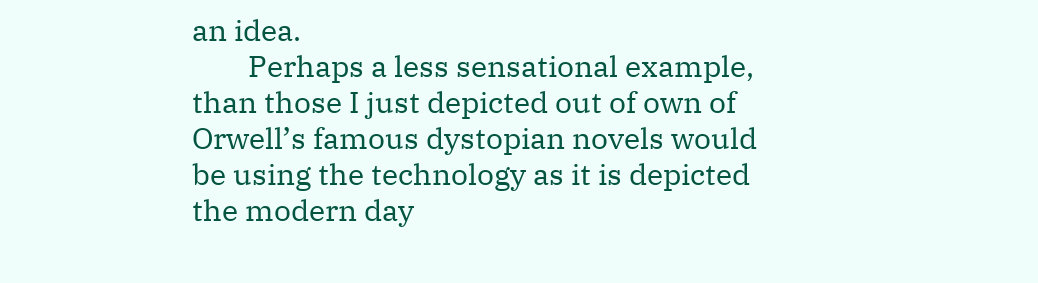an idea.
        Perhaps a less sensational example, than those I just depicted out of own of Orwell’s famous dystopian novels would be using the technology as it is depicted the modern day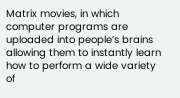Matrix movies, in which computer programs are uploaded into people’s brains allowing them to instantly learn how to perform a wide variety of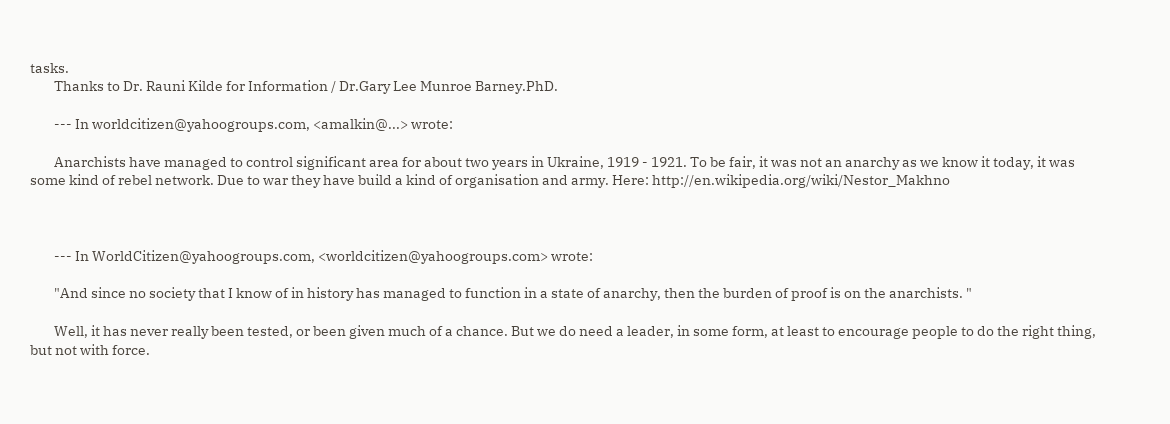tasks.
        Thanks to Dr. Rauni Kilde for Information / Dr.Gary Lee Munroe Barney.PhD.

        --- In worldcitizen@yahoogroups.com, <amalkin@...> wrote:

        Anarchists have managed to control significant area for about two years in Ukraine, 1919 - 1921. To be fair, it was not an anarchy as we know it today, it was some kind of rebel network. Due to war they have build a kind of organisation and army. Here: http://en.wikipedia.org/wiki/Nestor_Makhno



        --- In WorldCitizen@yahoogroups.com, <worldcitizen@yahoogroups.com> wrote:

        "And since no society that I know of in history has managed to function in a state of anarchy, then the burden of proof is on the anarchists. "

        Well, it has never really been tested, or been given much of a chance. But we do need a leader, in some form, at least to encourage people to do the right thing, but not with force.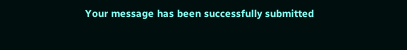Your message has been successfully submitted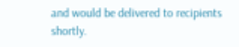and would be delivered to recipients shortly.